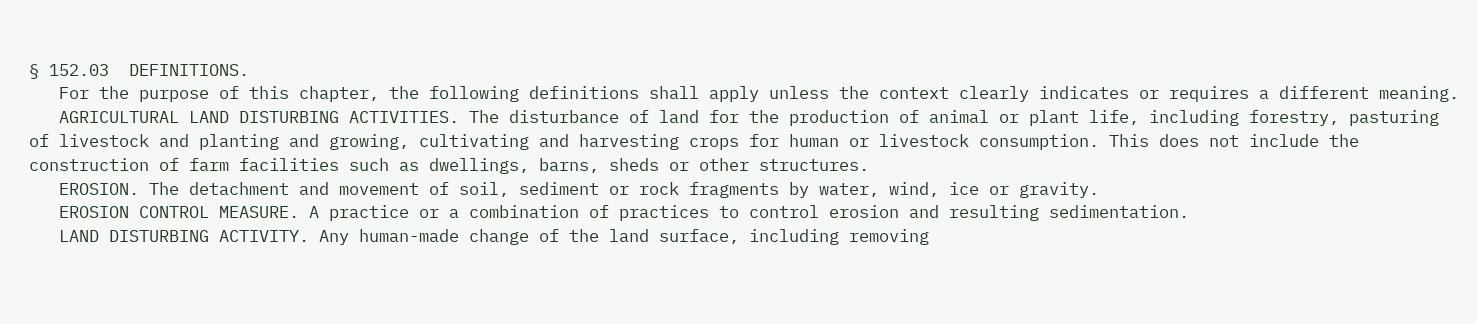§ 152.03  DEFINITIONS.
   For the purpose of this chapter, the following definitions shall apply unless the context clearly indicates or requires a different meaning.
   AGRICULTURAL LAND DISTURBING ACTIVITIES. The disturbance of land for the production of animal or plant life, including forestry, pasturing of livestock and planting and growing, cultivating and harvesting crops for human or livestock consumption. This does not include the construction of farm facilities such as dwellings, barns, sheds or other structures.
   EROSION. The detachment and movement of soil, sediment or rock fragments by water, wind, ice or gravity.
   EROSION CONTROL MEASURE. A practice or a combination of practices to control erosion and resulting sedimentation.
   LAND DISTURBING ACTIVITY. Any human-made change of the land surface, including removing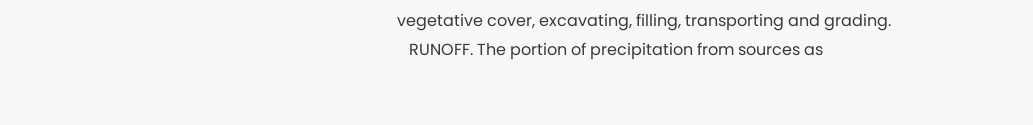vegetative cover, excavating, filling, transporting and grading.
   RUNOFF. The portion of precipitation from sources as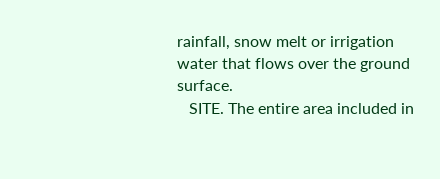rainfall, snow melt or irrigation water that flows over the ground surface.
   SITE. The entire area included in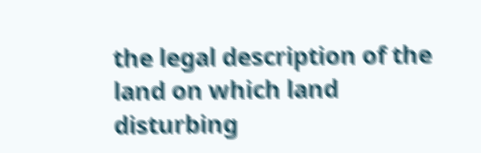the legal description of the land on which land disturbing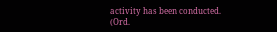activity has been conducted.
(Ord.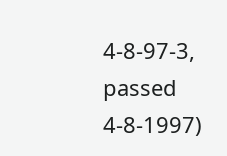4-8-97-3, passed 4-8-1997)